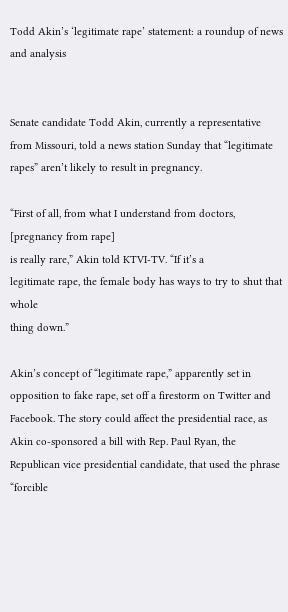Todd Akin’s ‘legitimate rape’ statement: a roundup of news and analysis


Senate candidate Todd Akin, currently a representative from Missouri, told a news station Sunday that “legitimate rapes” aren’t likely to result in pregnancy.

“First of all, from what I understand from doctors, [pregnancy from rape]
is really rare,” Akin told KTVI-TV. “If it’s a
legitimate rape, the female body has ways to try to shut that whole
thing down.”

Akin’s concept of “legitimate rape,” apparently set in opposition to fake rape, set off a firestorm on Twitter and Facebook. The story could affect the presidential race, as Akin co-sponsored a bill with Rep. Paul Ryan, the Republican vice presidential candidate, that used the phrase “forcible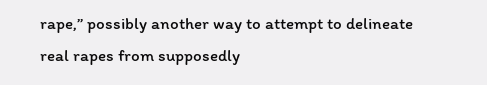rape,” possibly another way to attempt to delineate real rapes from supposedly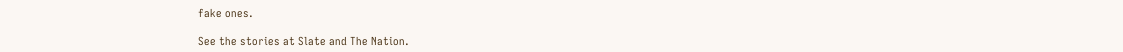fake ones.

See the stories at Slate and The Nation.